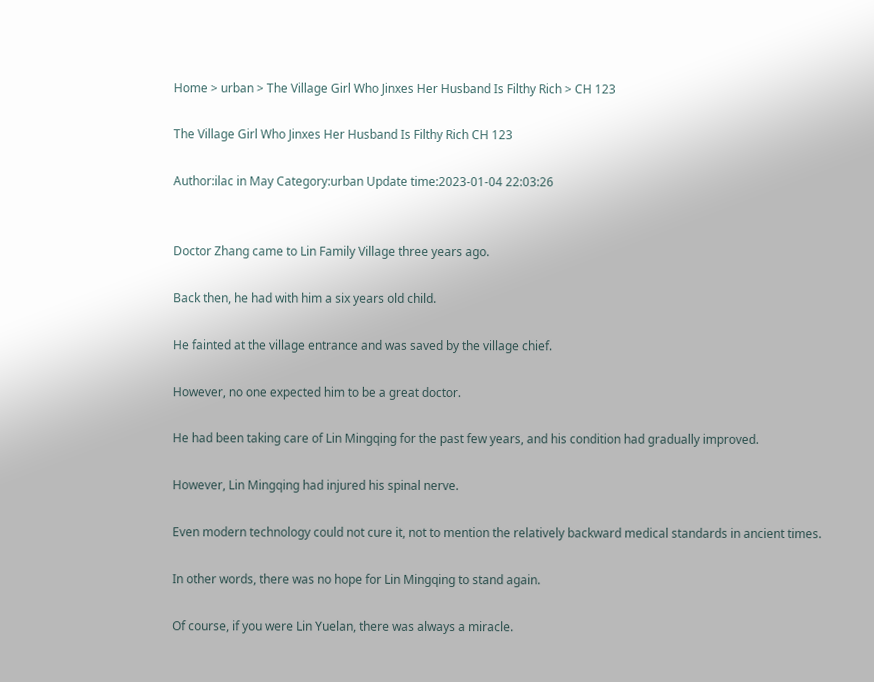Home > urban > The Village Girl Who Jinxes Her Husband Is Filthy Rich > CH 123

The Village Girl Who Jinxes Her Husband Is Filthy Rich CH 123

Author:ilac in May Category:urban Update time:2023-01-04 22:03:26


Doctor Zhang came to Lin Family Village three years ago.

Back then, he had with him a six years old child.

He fainted at the village entrance and was saved by the village chief.

However, no one expected him to be a great doctor.

He had been taking care of Lin Mingqing for the past few years, and his condition had gradually improved.

However, Lin Mingqing had injured his spinal nerve.

Even modern technology could not cure it, not to mention the relatively backward medical standards in ancient times.

In other words, there was no hope for Lin Mingqing to stand again.

Of course, if you were Lin Yuelan, there was always a miracle.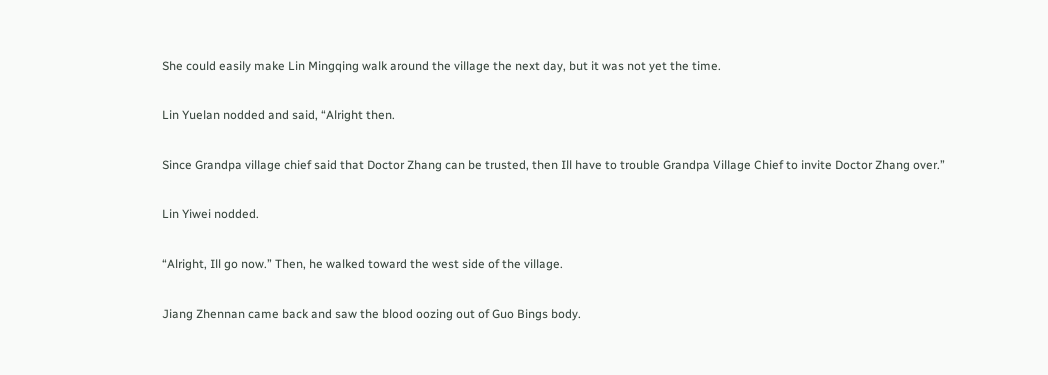She could easily make Lin Mingqing walk around the village the next day, but it was not yet the time.

Lin Yuelan nodded and said, “Alright then.

Since Grandpa village chief said that Doctor Zhang can be trusted, then Ill have to trouble Grandpa Village Chief to invite Doctor Zhang over.”

Lin Yiwei nodded.

“Alright, Ill go now.” Then, he walked toward the west side of the village.

Jiang Zhennan came back and saw the blood oozing out of Guo Bings body.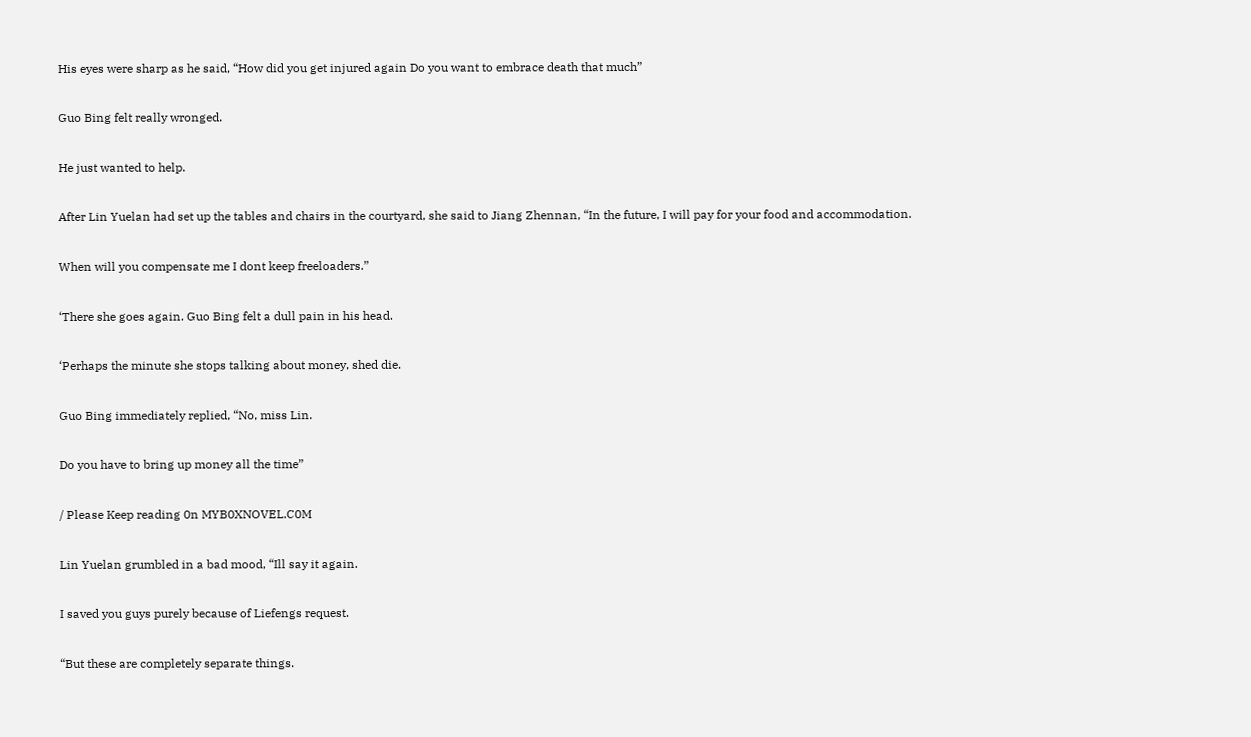His eyes were sharp as he said, “How did you get injured again Do you want to embrace death that much”

Guo Bing felt really wronged.

He just wanted to help.

After Lin Yuelan had set up the tables and chairs in the courtyard, she said to Jiang Zhennan, “In the future, I will pay for your food and accommodation.

When will you compensate me I dont keep freeloaders.”

‘There she goes again. Guo Bing felt a dull pain in his head.

‘Perhaps the minute she stops talking about money, shed die.

Guo Bing immediately replied, “No, miss Lin.

Do you have to bring up money all the time”

/ Please Keep reading 0n MYB0XNOVEL.C0M

Lin Yuelan grumbled in a bad mood, “Ill say it again.

I saved you guys purely because of Liefengs request.

“But these are completely separate things.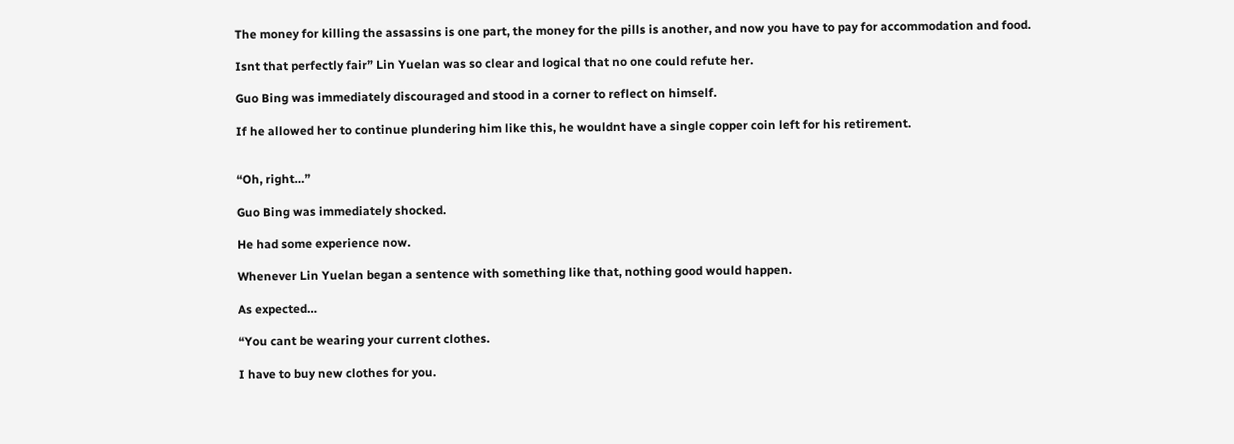The money for killing the assassins is one part, the money for the pills is another, and now you have to pay for accommodation and food.

Isnt that perfectly fair” Lin Yuelan was so clear and logical that no one could refute her.

Guo Bing was immediately discouraged and stood in a corner to reflect on himself.

If he allowed her to continue plundering him like this, he wouldnt have a single copper coin left for his retirement.


“Oh, right…”

Guo Bing was immediately shocked.

He had some experience now.

Whenever Lin Yuelan began a sentence with something like that, nothing good would happen.

As expected…

“You cant be wearing your current clothes.

I have to buy new clothes for you.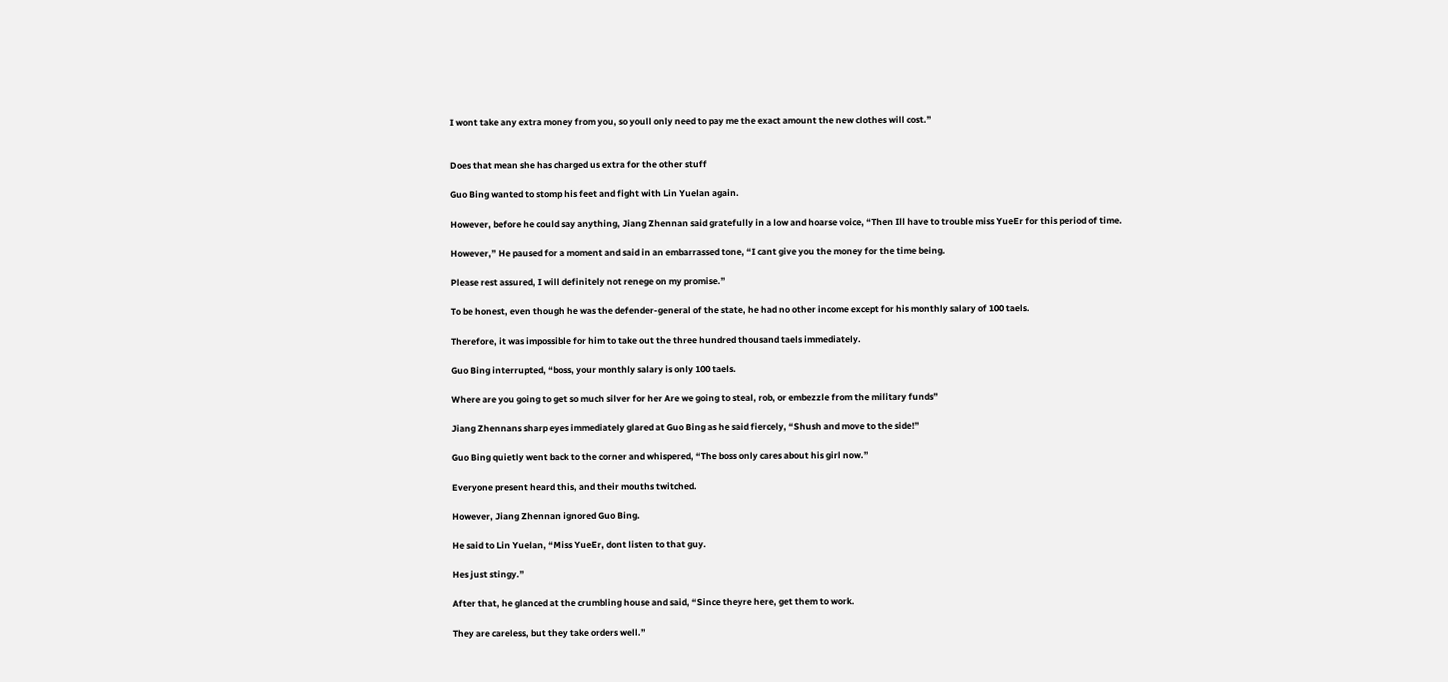I wont take any extra money from you, so youll only need to pay me the exact amount the new clothes will cost.”


Does that mean she has charged us extra for the other stuff

Guo Bing wanted to stomp his feet and fight with Lin Yuelan again.

However, before he could say anything, Jiang Zhennan said gratefully in a low and hoarse voice, “Then Ill have to trouble miss YueEr for this period of time.

However,” He paused for a moment and said in an embarrassed tone, “I cant give you the money for the time being.

Please rest assured, I will definitely not renege on my promise.”

To be honest, even though he was the defender-general of the state, he had no other income except for his monthly salary of 100 taels.

Therefore, it was impossible for him to take out the three hundred thousand taels immediately.

Guo Bing interrupted, “boss, your monthly salary is only 100 taels.

Where are you going to get so much silver for her Are we going to steal, rob, or embezzle from the military funds”

Jiang Zhennans sharp eyes immediately glared at Guo Bing as he said fiercely, “Shush and move to the side!”

Guo Bing quietly went back to the corner and whispered, “The boss only cares about his girl now.”

Everyone present heard this, and their mouths twitched.

However, Jiang Zhennan ignored Guo Bing.

He said to Lin Yuelan, “Miss YueEr, dont listen to that guy.

Hes just stingy.”

After that, he glanced at the crumbling house and said, “Since theyre here, get them to work.

They are careless, but they take orders well.”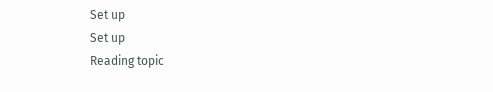Set up
Set up
Reading topic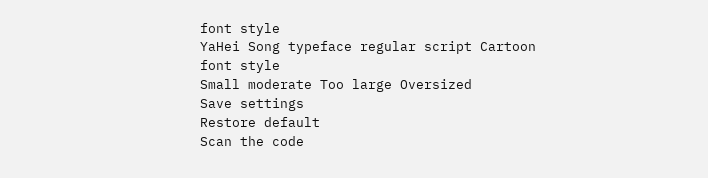font style
YaHei Song typeface regular script Cartoon
font style
Small moderate Too large Oversized
Save settings
Restore default
Scan the code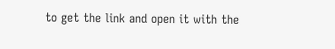to get the link and open it with the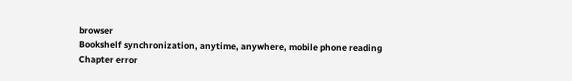browser
Bookshelf synchronization, anytime, anywhere, mobile phone reading
Chapter error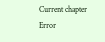Current chapter
Error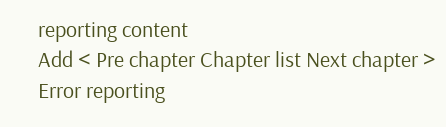reporting content
Add < Pre chapter Chapter list Next chapter > Error reporting